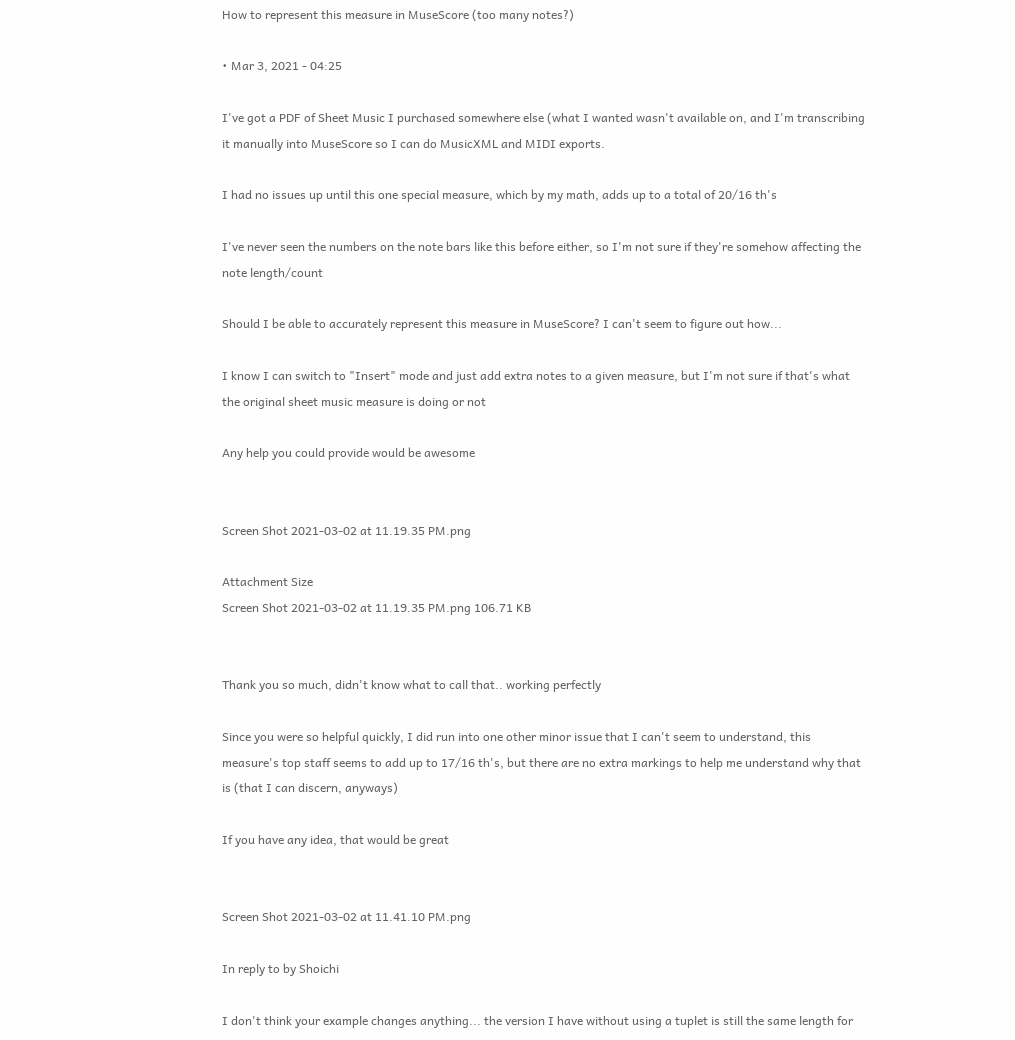How to represent this measure in MuseScore (too many notes?)

• Mar 3, 2021 - 04:25

I've got a PDF of Sheet Music I purchased somewhere else (what I wanted wasn't available on, and I'm transcribing it manually into MuseScore so I can do MusicXML and MIDI exports.

I had no issues up until this one special measure, which by my math, adds up to a total of 20/16 th's

I've never seen the numbers on the note bars like this before either, so I'm not sure if they're somehow affecting the note length/count

Should I be able to accurately represent this measure in MuseScore? I can't seem to figure out how...

I know I can switch to "Insert" mode and just add extra notes to a given measure, but I'm not sure if that's what the original sheet music measure is doing or not

Any help you could provide would be awesome


Screen Shot 2021-03-02 at 11.19.35 PM.png

Attachment Size
Screen Shot 2021-03-02 at 11.19.35 PM.png 106.71 KB


Thank you so much, didn't know what to call that.. working perfectly

Since you were so helpful quickly, I did run into one other minor issue that I can't seem to understand, this measure's top staff seems to add up to 17/16 th's, but there are no extra markings to help me understand why that is (that I can discern, anyways)

If you have any idea, that would be great


Screen Shot 2021-03-02 at 11.41.10 PM.png

In reply to by Shoichi

I don't think your example changes anything... the version I have without using a tuplet is still the same length for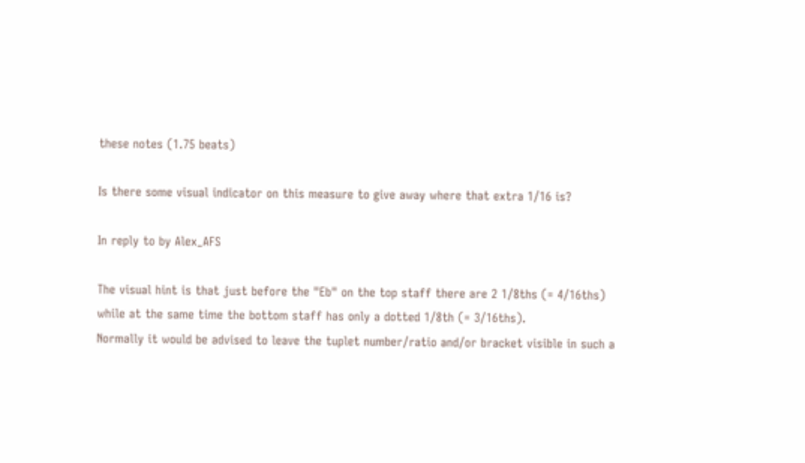these notes (1.75 beats)

Is there some visual indicator on this measure to give away where that extra 1/16 is?

In reply to by Alex_AFS

The visual hint is that just before the "Eb" on the top staff there are 2 1/8ths (= 4/16ths) while at the same time the bottom staff has only a dotted 1/8th (= 3/16ths).
Normally it would be advised to leave the tuplet number/ratio and/or bracket visible in such a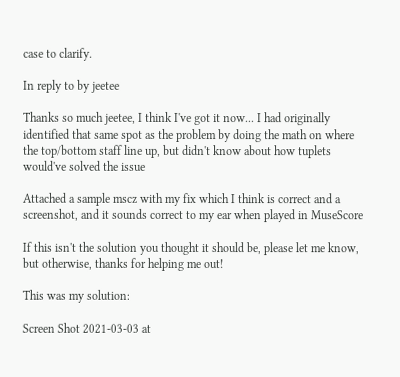case to clarify.

In reply to by jeetee

Thanks so much jeetee, I think I've got it now... I had originally identified that same spot as the problem by doing the math on where the top/bottom staff line up, but didn't know about how tuplets would've solved the issue

Attached a sample mscz with my fix which I think is correct and a screenshot, and it sounds correct to my ear when played in MuseScore

If this isn't the solution you thought it should be, please let me know, but otherwise, thanks for helping me out!

This was my solution:

Screen Shot 2021-03-03 at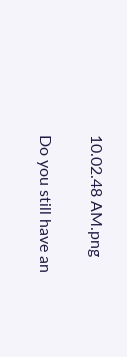10.02.48 AM.png

Do you still have an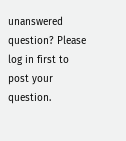unanswered question? Please log in first to post your question.